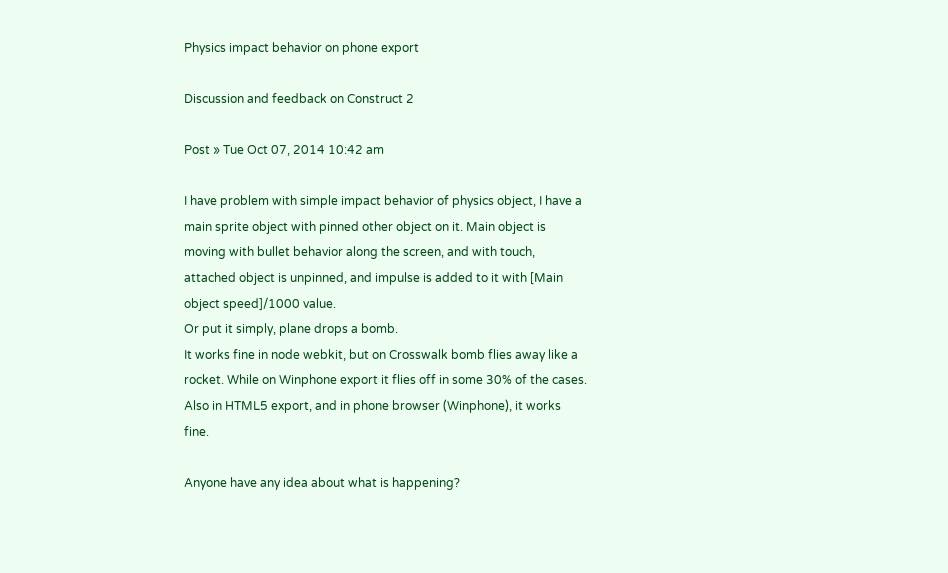Physics impact behavior on phone export

Discussion and feedback on Construct 2

Post » Tue Oct 07, 2014 10:42 am

I have problem with simple impact behavior of physics object, I have a main sprite object with pinned other object on it. Main object is moving with bullet behavior along the screen, and with touch, attached object is unpinned, and impulse is added to it with [Main object speed]/1000 value.
Or put it simply, plane drops a bomb.
It works fine in node webkit, but on Crosswalk bomb flies away like a rocket. While on Winphone export it flies off in some 30% of the cases.
Also in HTML5 export, and in phone browser (Winphone), it works fine.

Anyone have any idea about what is happening?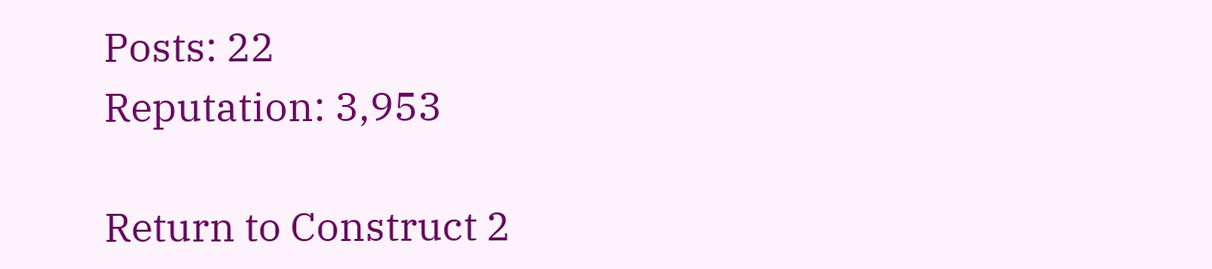Posts: 22
Reputation: 3,953

Return to Construct 2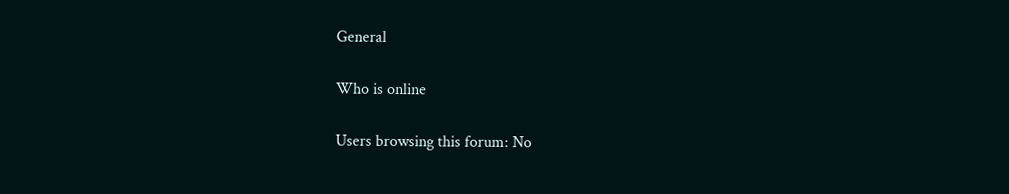General

Who is online

Users browsing this forum: No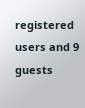registered users and 9 guests